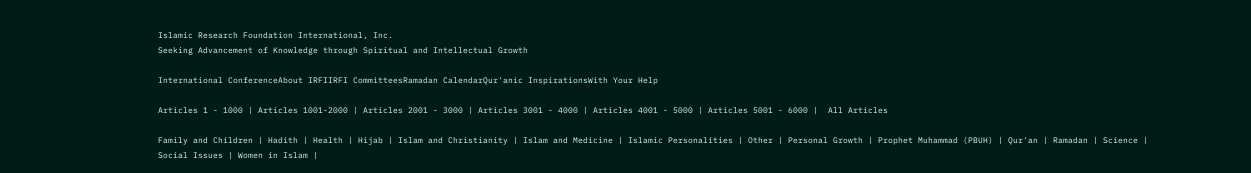Islamic Research Foundation International, Inc.
Seeking Advancement of Knowledge through Spiritual and Intellectual Growth

International ConferenceAbout IRFIIRFI CommitteesRamadan CalendarQur'anic InspirationsWith Your Help

Articles 1 - 1000 | Articles 1001-2000 | Articles 2001 - 3000 | Articles 3001 - 4000 | Articles 4001 - 5000 | Articles 5001 - 6000 |  All Articles

Family and Children | Hadith | Health | Hijab | Islam and Christianity | Islam and Medicine | Islamic Personalities | Other | Personal Growth | Prophet Muhammad (PBUH) | Qur'an | Ramadan | Science | Social Issues | Women in Islam |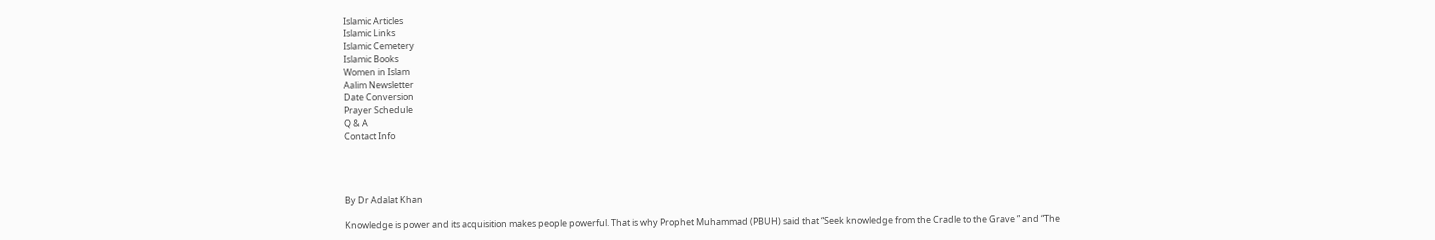Islamic Articles
Islamic Links
Islamic Cemetery
Islamic Books
Women in Islam
Aalim Newsletter
Date Conversion
Prayer Schedule
Q & A
Contact Info




By Dr Adalat Khan

Knowledge is power and its acquisition makes people powerful. That is why Prophet Muhammad (PBUH) said that “Seek knowledge from the Cradle to the Grave ” and “The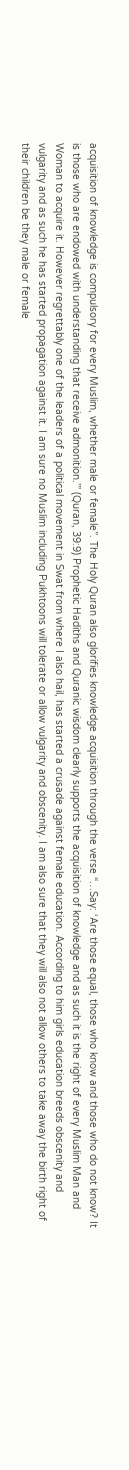acquisition of knowledge is compulsory for every Muslim, whether male or female”. The Holy Quran also glorifies knowledge acquisition through the verse “…Say: ‘Are those equal, those who know and those who do not know? It is those who are endowed with understanding that receive admonition.’” (Quran, 39:9) Prophetic Hadiths and Quranic wisdom clearly supports the acquisition of knowledge and as such it is the right of every Muslim Man and Woman to acquire it. However regrettably one of the leaders of a political movement in Swat from where I also hail, has started a crusade against female education. According to him girls education breeds obscenity and vulgarity and as such he has started propagation against it. I am sure no Muslim including Pukhtoons will tolerate or allow vulgarity and obscenity. I am also sure that they will also not allow others to take away the birth right of their children be they male or female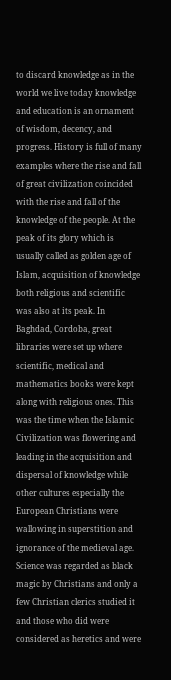to discard knowledge as in the world we live today knowledge and education is an ornament of wisdom, decency, and progress. History is full of many examples where the rise and fall of great civilization coincided with the rise and fall of the knowledge of the people. At the peak of its glory which is usually called as golden age of Islam, acquisition of knowledge both religious and scientific was also at its peak. In Baghdad, Cordoba, great libraries were set up where scientific, medical and mathematics books were kept along with religious ones. This was the time when the Islamic Civilization was flowering and leading in the acquisition and dispersal of knowledge while other cultures especially the European Christians were wallowing in superstition and ignorance of the medieval age. Science was regarded as black magic by Christians and only a few Christian clerics studied it and those who did were considered as heretics and were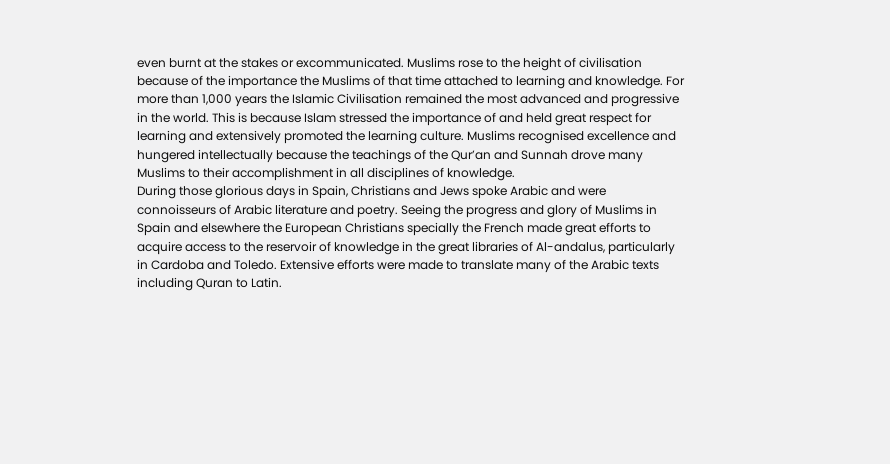even burnt at the stakes or excommunicated. Muslims rose to the height of civilisation because of the importance the Muslims of that time attached to learning and knowledge. For more than 1,000 years the Islamic Civilisation remained the most advanced and progressive in the world. This is because Islam stressed the importance of and held great respect for learning and extensively promoted the learning culture. Muslims recognised excellence and hungered intellectually because the teachings of the Qur’an and Sunnah drove many Muslims to their accomplishment in all disciplines of knowledge.
During those glorious days in Spain, Christians and Jews spoke Arabic and were connoisseurs of Arabic literature and poetry. Seeing the progress and glory of Muslims in Spain and elsewhere the European Christians specially the French made great efforts to acquire access to the reservoir of knowledge in the great libraries of Al-andalus, particularly in Cardoba and Toledo. Extensive efforts were made to translate many of the Arabic texts including Quran to Latin.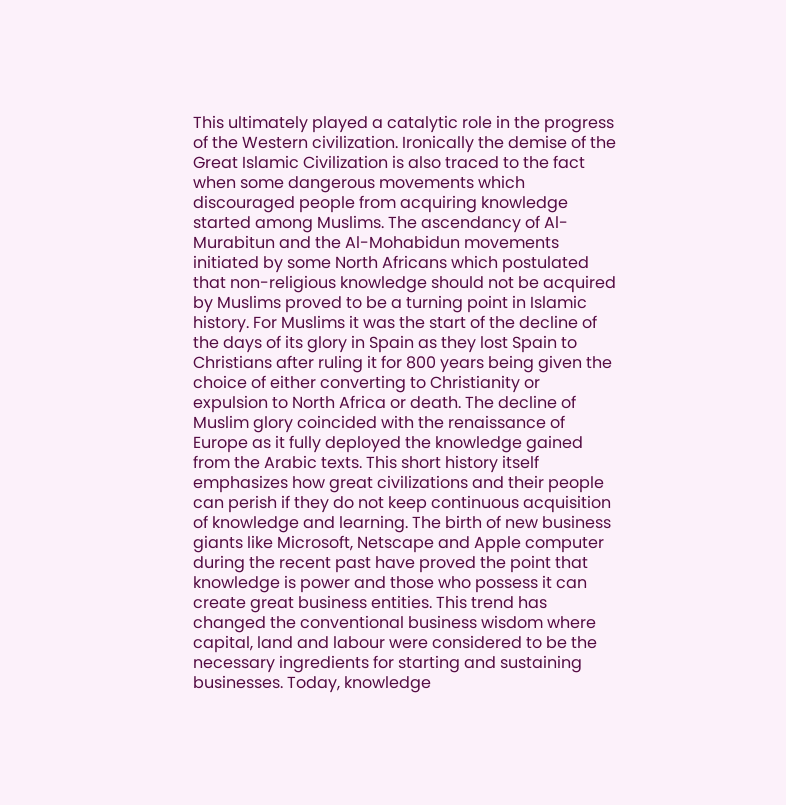This ultimately played a catalytic role in the progress of the Western civilization. Ironically the demise of the Great Islamic Civilization is also traced to the fact when some dangerous movements which discouraged people from acquiring knowledge started among Muslims. The ascendancy of Al-Murabitun and the Al-Mohabidun movements initiated by some North Africans which postulated that non-religious knowledge should not be acquired by Muslims proved to be a turning point in Islamic history. For Muslims it was the start of the decline of the days of its glory in Spain as they lost Spain to Christians after ruling it for 800 years being given the choice of either converting to Christianity or expulsion to North Africa or death. The decline of Muslim glory coincided with the renaissance of Europe as it fully deployed the knowledge gained from the Arabic texts. This short history itself emphasizes how great civilizations and their people can perish if they do not keep continuous acquisition of knowledge and learning. The birth of new business giants like Microsoft, Netscape and Apple computer during the recent past have proved the point that knowledge is power and those who possess it can create great business entities. This trend has changed the conventional business wisdom where capital, land and labour were considered to be the necessary ingredients for starting and sustaining businesses. Today, knowledge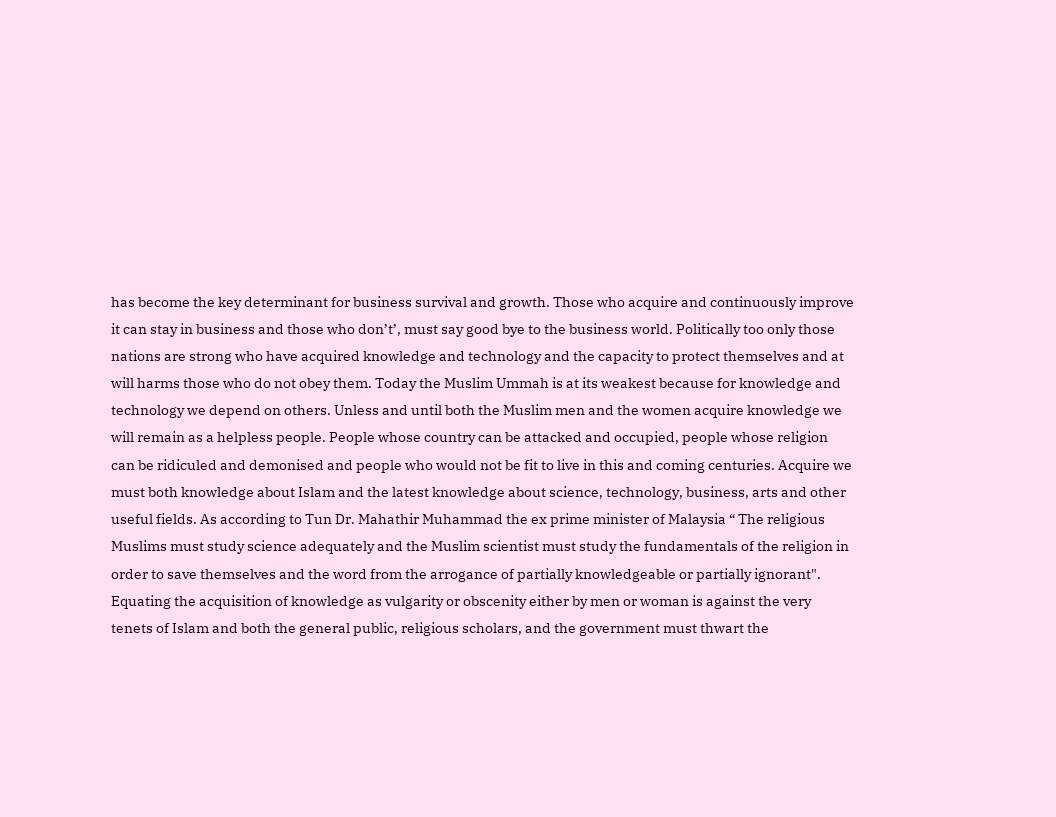has become the key determinant for business survival and growth. Those who acquire and continuously improve it can stay in business and those who don’t’, must say good bye to the business world. Politically too only those nations are strong who have acquired knowledge and technology and the capacity to protect themselves and at will harms those who do not obey them. Today the Muslim Ummah is at its weakest because for knowledge and technology we depend on others. Unless and until both the Muslim men and the women acquire knowledge we will remain as a helpless people. People whose country can be attacked and occupied, people whose religion can be ridiculed and demonised and people who would not be fit to live in this and coming centuries. Acquire we must both knowledge about Islam and the latest knowledge about science, technology, business, arts and other useful fields. As according to Tun Dr. Mahathir Muhammad the ex prime minister of Malaysia “ The religious Muslims must study science adequately and the Muslim scientist must study the fundamentals of the religion in order to save themselves and the word from the arrogance of partially knowledgeable or partially ignorant". Equating the acquisition of knowledge as vulgarity or obscenity either by men or woman is against the very tenets of Islam and both the general public, religious scholars, and the government must thwart the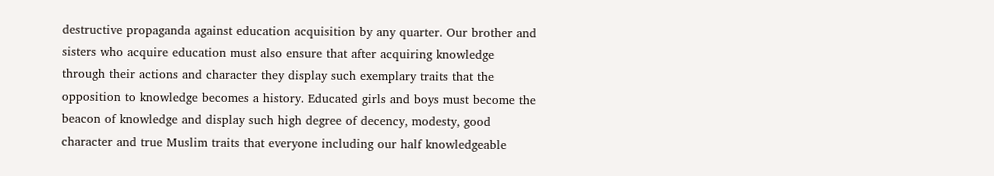destructive propaganda against education acquisition by any quarter. Our brother and sisters who acquire education must also ensure that after acquiring knowledge through their actions and character they display such exemplary traits that the opposition to knowledge becomes a history. Educated girls and boys must become the beacon of knowledge and display such high degree of decency, modesty, good character and true Muslim traits that everyone including our half knowledgeable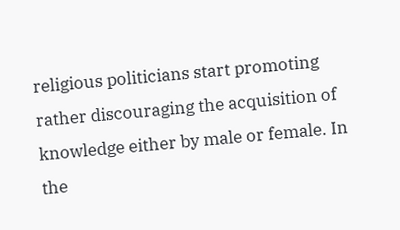religious politicians start promoting rather discouraging the acquisition of knowledge either by male or female. In the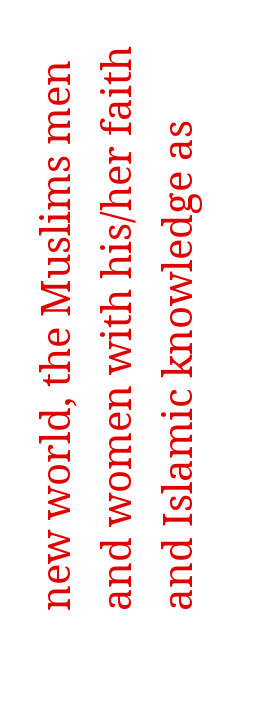new world, the Muslims men and women with his/her faith and Islamic knowledge as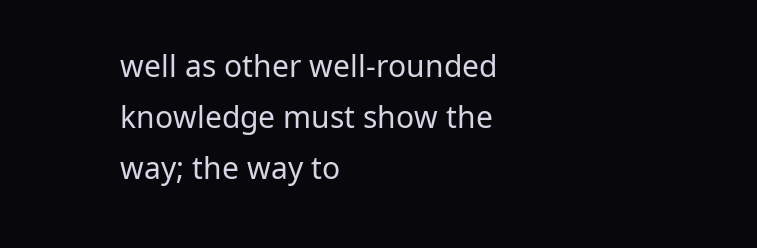well as other well-rounded knowledge must show the way; the way to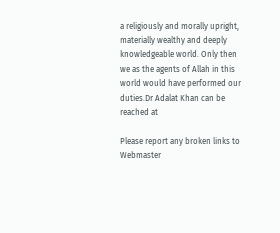a religiously and morally upright, materially wealthy and deeply knowledgeable world. Only then we as the agents of Allah in this world would have performed our duties.Dr Adalat Khan can be reached at

Please report any broken links to Webmaster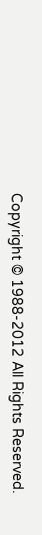Copyright © 1988-2012 All Rights Reserved.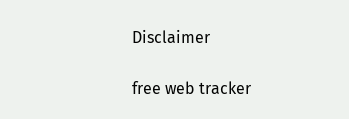Disclaimer

free web tracker